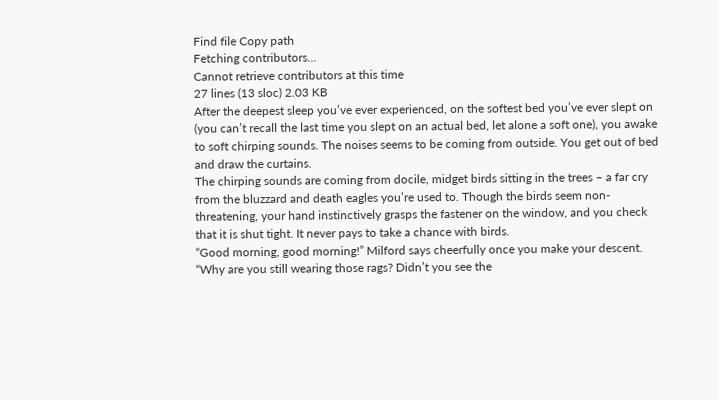Find file Copy path
Fetching contributors…
Cannot retrieve contributors at this time
27 lines (13 sloc) 2.03 KB
After the deepest sleep you’ve ever experienced, on the softest bed you’ve ever slept on (you can’t recall the last time you slept on an actual bed, let alone a soft one), you awake to soft chirping sounds. The noises seems to be coming from outside. You get out of bed and draw the curtains.
The chirping sounds are coming from docile, midget birds sitting in the trees – a far cry from the bluzzard and death eagles you’re used to. Though the birds seem non-threatening, your hand instinctively grasps the fastener on the window, and you check that it is shut tight. It never pays to take a chance with birds.
“Good morning, good morning!” Milford says cheerfully once you make your descent. “Why are you still wearing those rags? Didn’t you see the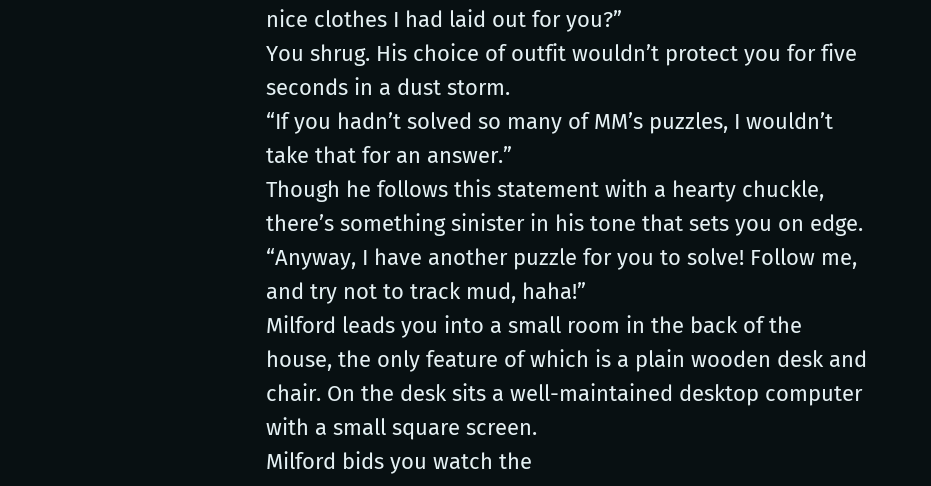nice clothes I had laid out for you?”
You shrug. His choice of outfit wouldn’t protect you for five seconds in a dust storm.
“If you hadn’t solved so many of MM’s puzzles, I wouldn’t take that for an answer.”
Though he follows this statement with a hearty chuckle, there’s something sinister in his tone that sets you on edge.
“Anyway, I have another puzzle for you to solve! Follow me, and try not to track mud, haha!”
Milford leads you into a small room in the back of the house, the only feature of which is a plain wooden desk and chair. On the desk sits a well-maintained desktop computer with a small square screen.
Milford bids you watch the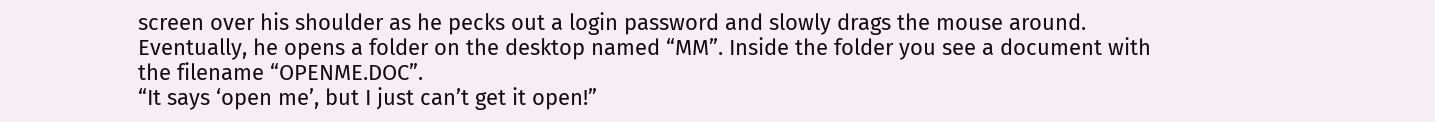screen over his shoulder as he pecks out a login password and slowly drags the mouse around. Eventually, he opens a folder on the desktop named “MM”. Inside the folder you see a document with the filename “OPENME.DOC”.
“It says ‘open me’, but I just can’t get it open!”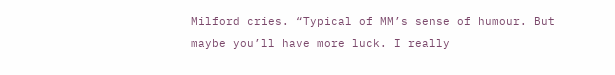Milford cries. “Typical of MM’s sense of humour. But maybe you’ll have more luck. I really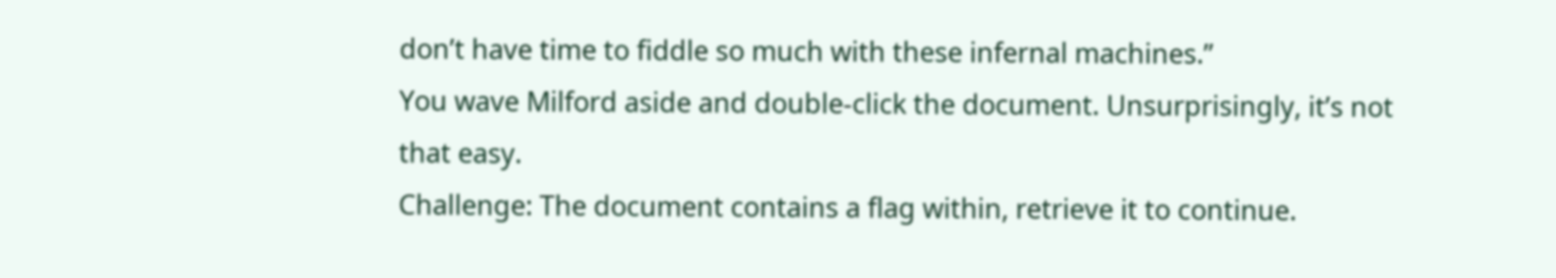don’t have time to fiddle so much with these infernal machines.”
You wave Milford aside and double-click the document. Unsurprisingly, it’s not that easy.
Challenge: The document contains a flag within, retrieve it to continue.